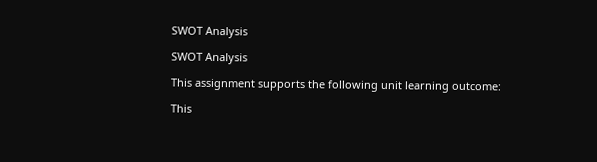SWOT Analysis

SWOT Analysis

This assignment supports the following unit learning outcome:

This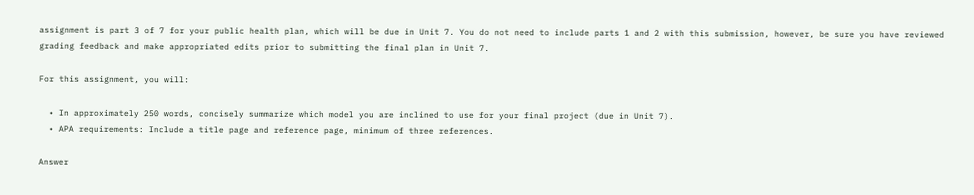assignment is part 3 of 7 for your public health plan, which will be due in Unit 7. You do not need to include parts 1 and 2 with this submission, however, be sure you have reviewed grading feedback and make appropriated edits prior to submitting the final plan in Unit 7.

For this assignment, you will:

  • In approximately 250 words, concisely summarize which model you are inclined to use for your final project (due in Unit 7).
  • APA requirements: Include a title page and reference page, minimum of three references.

Answer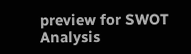preview for SWOT Analysis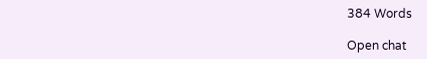384 Words

Open chat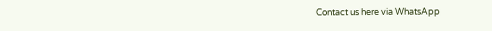Contact us here via WhatsApp